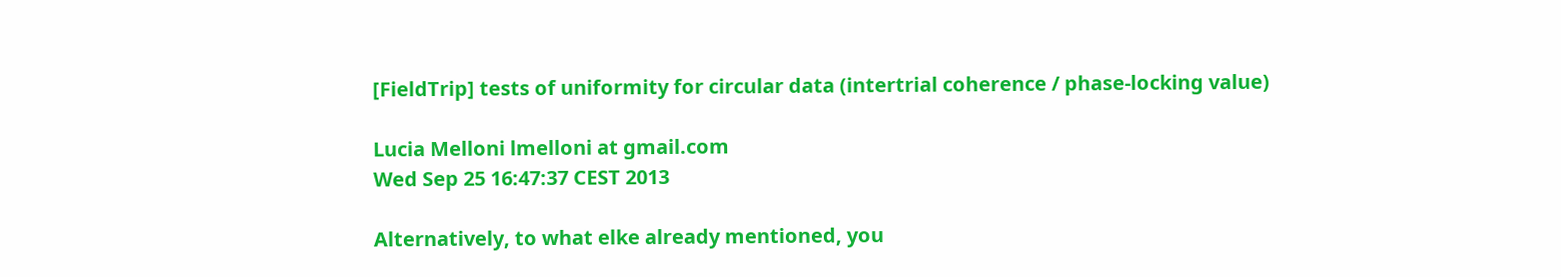[FieldTrip] tests of uniformity for circular data (intertrial coherence / phase-locking value)

Lucia Melloni lmelloni at gmail.com
Wed Sep 25 16:47:37 CEST 2013

Alternatively, to what elke already mentioned, you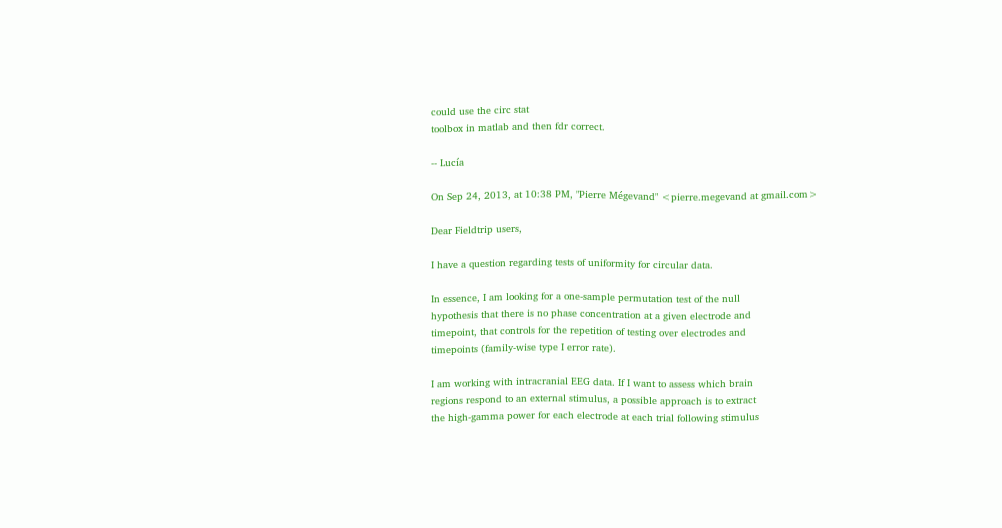could use the circ stat
toolbox in matlab and then fdr correct.

-- Lucía

On Sep 24, 2013, at 10:38 PM, "Pierre Mégevand" <pierre.megevand at gmail.com>

Dear Fieldtrip users,

I have a question regarding tests of uniformity for circular data.

In essence, I am looking for a one-sample permutation test of the null
hypothesis that there is no phase concentration at a given electrode and
timepoint, that controls for the repetition of testing over electrodes and
timepoints (family-wise type I error rate).

I am working with intracranial EEG data. If I want to assess which brain
regions respond to an external stimulus, a possible approach is to extract
the high-gamma power for each electrode at each trial following stimulus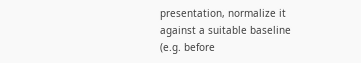presentation, normalize it against a suitable baseline (e.g. before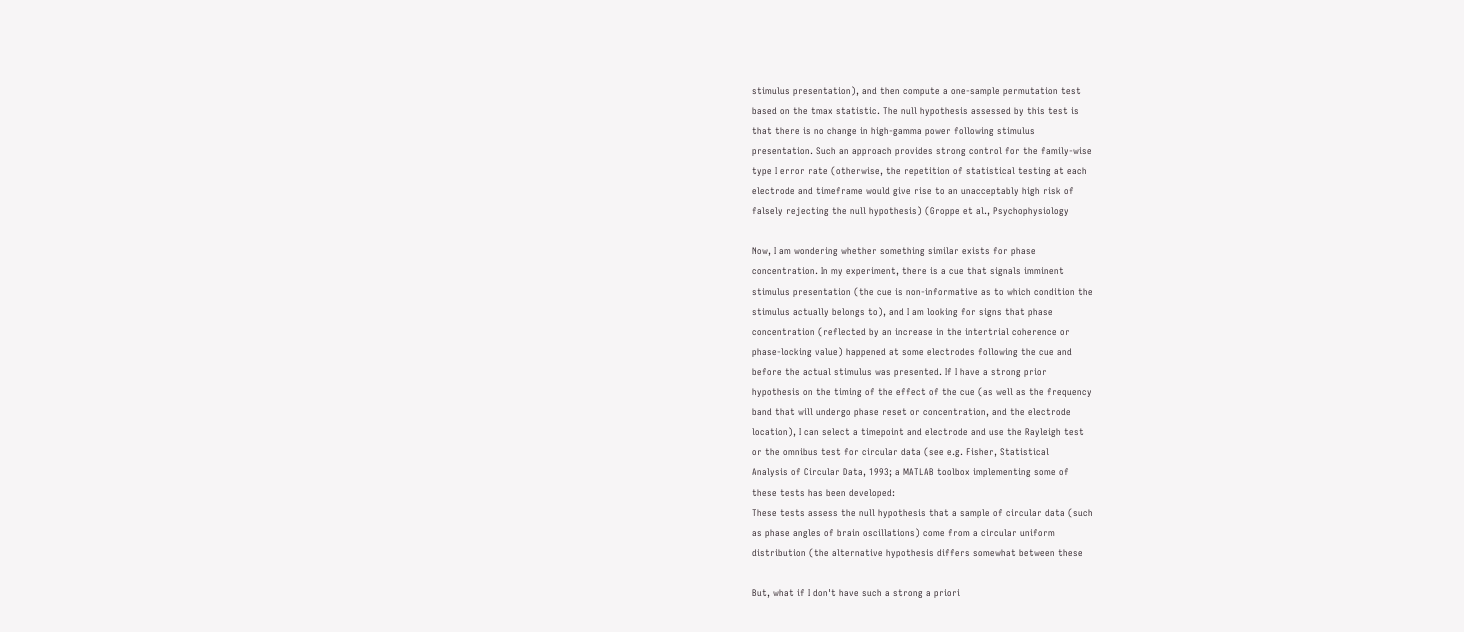stimulus presentation), and then compute a one-sample permutation test
based on the tmax statistic. The null hypothesis assessed by this test is
that there is no change in high-gamma power following stimulus
presentation. Such an approach provides strong control for the family-wise
type I error rate (otherwise, the repetition of statistical testing at each
electrode and timeframe would give rise to an unacceptably high risk of
falsely rejecting the null hypothesis) (Groppe et al., Psychophysiology

Now, I am wondering whether something similar exists for phase
concentration. In my experiment, there is a cue that signals imminent
stimulus presentation (the cue is non-informative as to which condition the
stimulus actually belongs to), and I am looking for signs that phase
concentration (reflected by an increase in the intertrial coherence or
phase-locking value) happened at some electrodes following the cue and
before the actual stimulus was presented. If I have a strong prior
hypothesis on the timing of the effect of the cue (as well as the frequency
band that will undergo phase reset or concentration, and the electrode
location), I can select a timepoint and electrode and use the Rayleigh test
or the omnibus test for circular data (see e.g. Fisher, Statistical
Analysis of Circular Data, 1993; a MATLAB toolbox implementing some of
these tests has been developed:
These tests assess the null hypothesis that a sample of circular data (such
as phase angles of brain oscillations) come from a circular uniform
distribution (the alternative hypothesis differs somewhat between these

But, what if I don't have such a strong a priori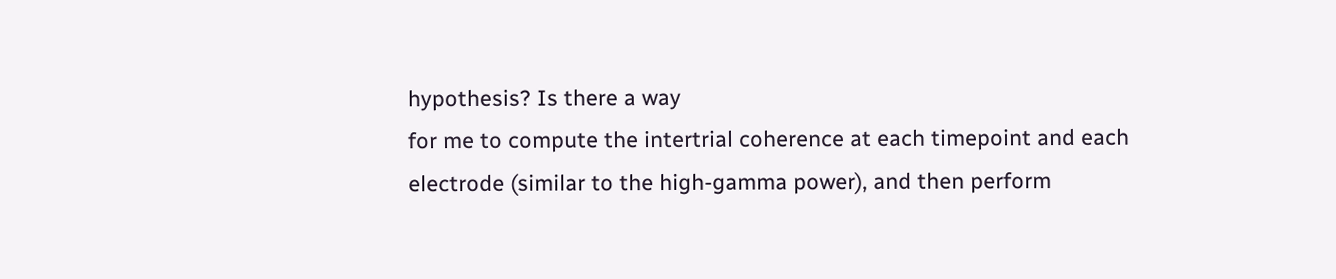hypothesis? Is there a way
for me to compute the intertrial coherence at each timepoint and each
electrode (similar to the high-gamma power), and then perform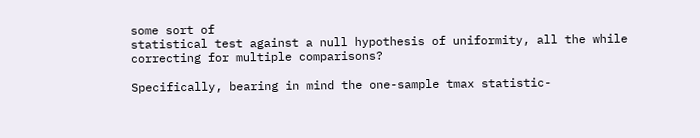some sort of
statistical test against a null hypothesis of uniformity, all the while
correcting for multiple comparisons?

Specifically, bearing in mind the one-sample tmax statistic-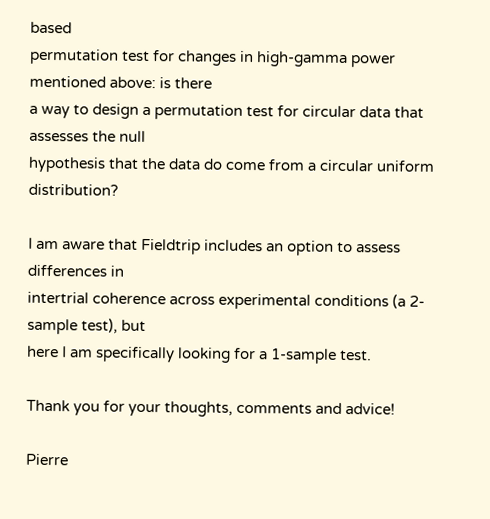based
permutation test for changes in high-gamma power mentioned above: is there
a way to design a permutation test for circular data that assesses the null
hypothesis that the data do come from a circular uniform distribution?

I am aware that Fieldtrip includes an option to assess differences in
intertrial coherence across experimental conditions (a 2-sample test), but
here I am specifically looking for a 1-sample test.

Thank you for your thoughts, comments and advice!

Pierre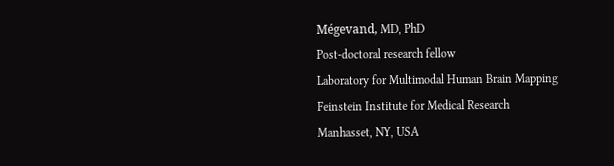Mégevand, MD, PhD
Post-doctoral research fellow
Laboratory for Multimodal Human Brain Mapping
Feinstein Institute for Medical Research
Manhasset, NY, USA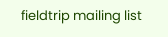fieldtrip mailing list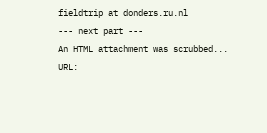fieldtrip at donders.ru.nl
--- next part ---
An HTML attachment was scrubbed...
URL: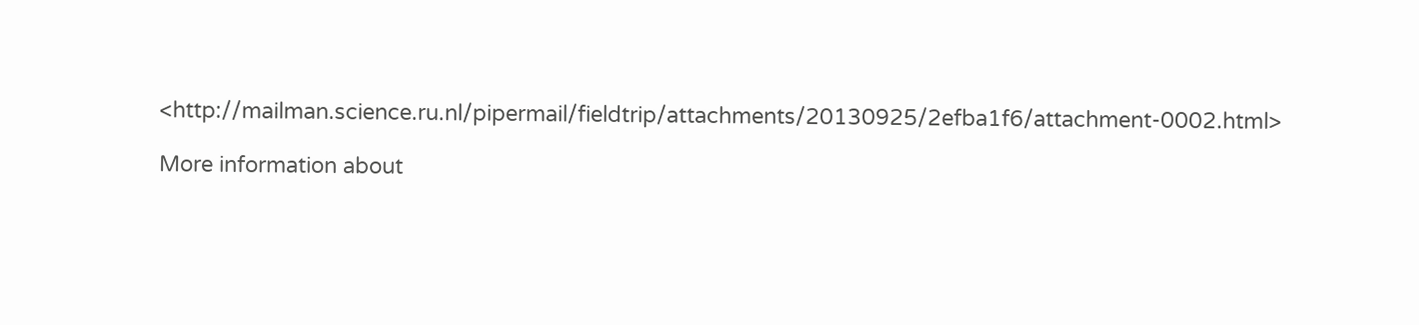<http://mailman.science.ru.nl/pipermail/fieldtrip/attachments/20130925/2efba1f6/attachment-0002.html>

More information about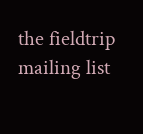the fieldtrip mailing list